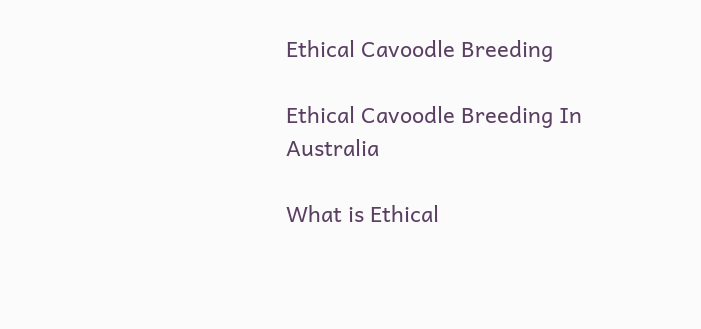Ethical Cavoodle Breeding

Ethical Cavoodle Breeding In Australia

What is Ethical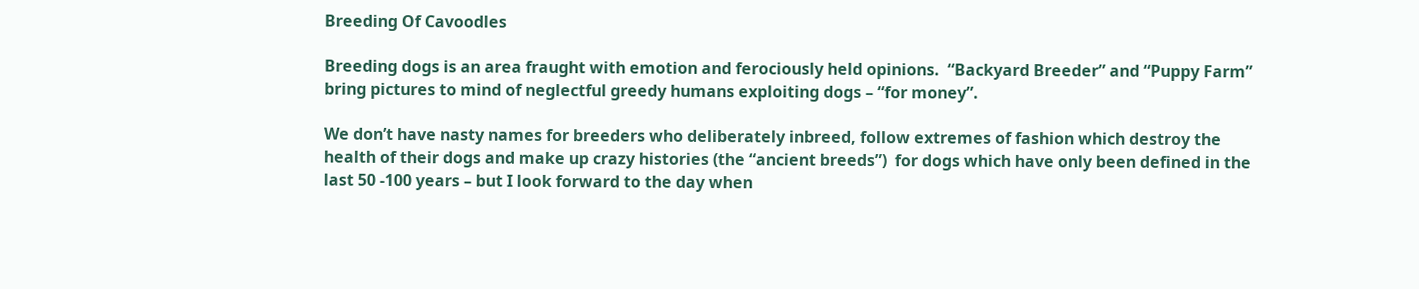Breeding Of Cavoodles

Breeding dogs is an area fraught with emotion and ferociously held opinions.  “Backyard Breeder” and “Puppy Farm” bring pictures to mind of neglectful greedy humans exploiting dogs – “for money”.

We don’t have nasty names for breeders who deliberately inbreed, follow extremes of fashion which destroy the health of their dogs and make up crazy histories (the “ancient breeds”)  for dogs which have only been defined in the last 50 -100 years – but I look forward to the day when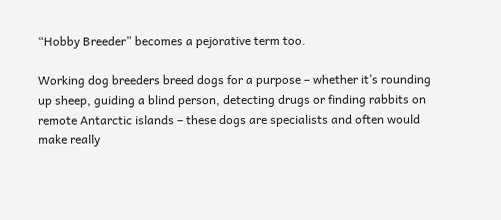“Hobby Breeder” becomes a pejorative term too.

Working dog breeders breed dogs for a purpose – whether it’s rounding up sheep, guiding a blind person, detecting drugs or finding rabbits on remote Antarctic islands – these dogs are specialists and often would make really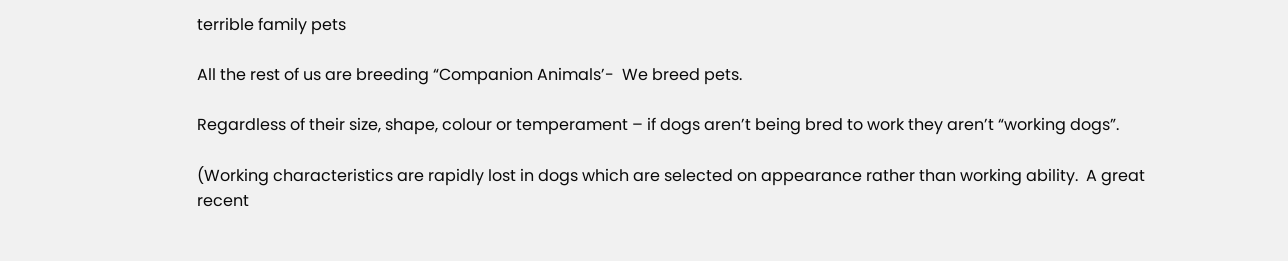terrible family pets

All the rest of us are breeding “Companion Animals’-  We breed pets.

Regardless of their size, shape, colour or temperament – if dogs aren’t being bred to work they aren’t “working dogs”.

(Working characteristics are rapidly lost in dogs which are selected on appearance rather than working ability.  A great recent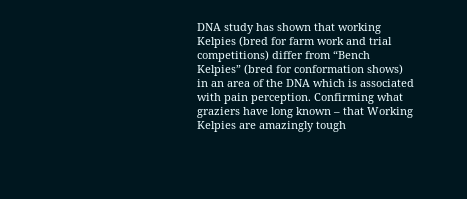DNA study has shown that working Kelpies (bred for farm work and trial competitions) differ from “Bench Kelpies” (bred for conformation shows) in an area of the DNA which is associated with pain perception. Confirming what graziers have long known – that Working Kelpies are amazingly tough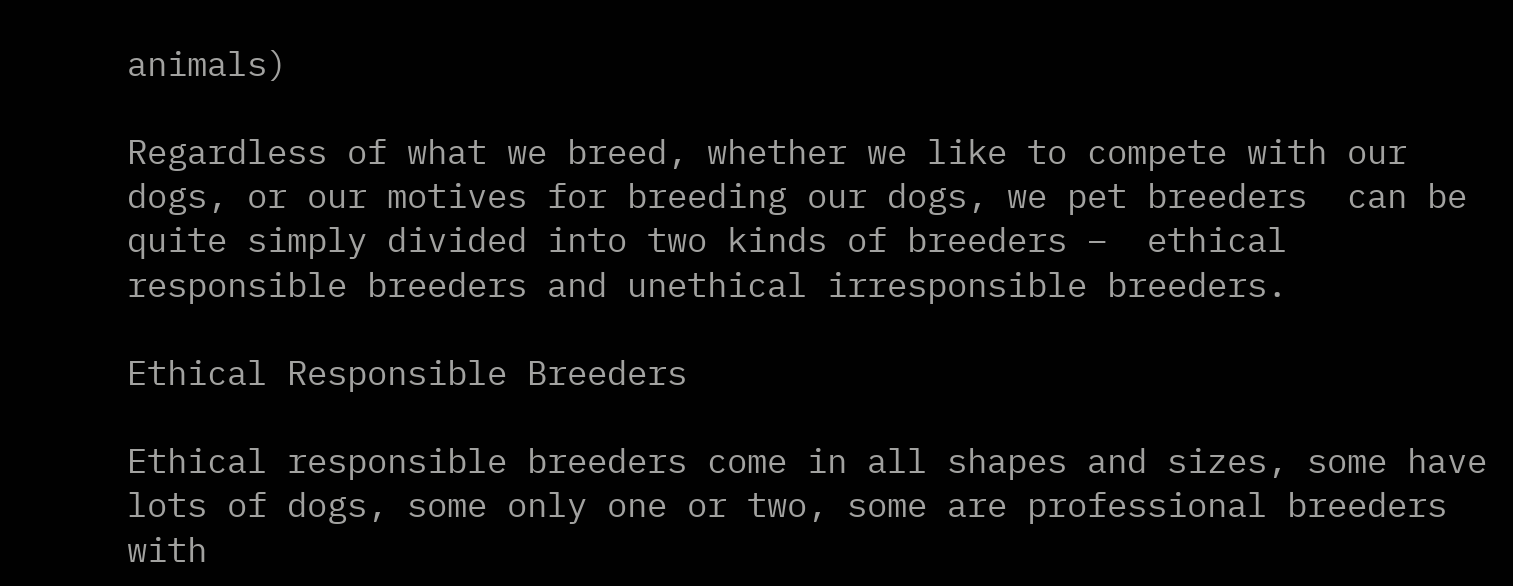animals)

Regardless of what we breed, whether we like to compete with our dogs, or our motives for breeding our dogs, we pet breeders  can be quite simply divided into two kinds of breeders –  ethical responsible breeders and unethical irresponsible breeders.

Ethical Responsible Breeders

Ethical responsible breeders come in all shapes and sizes, some have lots of dogs, some only one or two, some are professional breeders with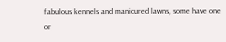fabulous kennels and manicured lawns, some have one or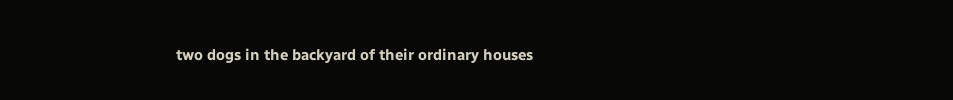two dogs in the backyard of their ordinary houses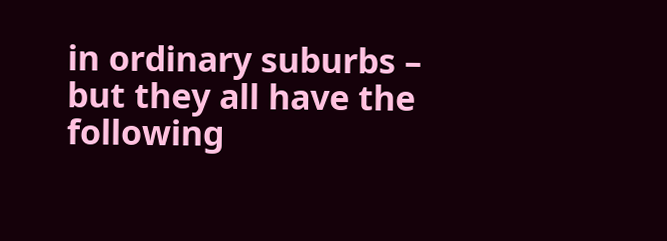in ordinary suburbs – but they all have the following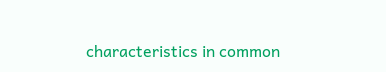characteristics in common